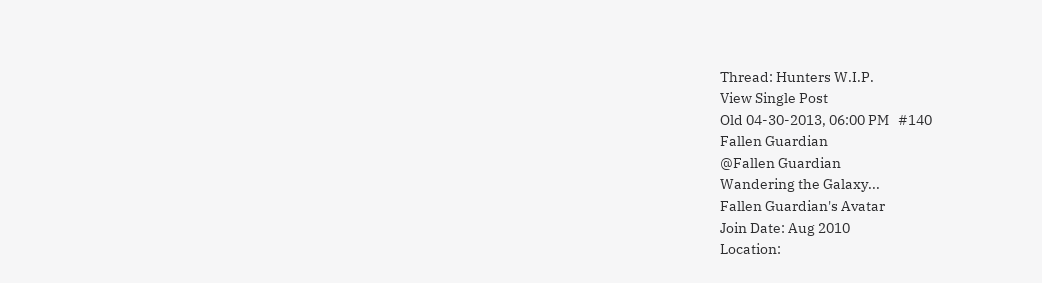Thread: Hunters W.I.P.
View Single Post
Old 04-30-2013, 06:00 PM   #140
Fallen Guardian
@Fallen Guardian
Wandering the Galaxy...
Fallen Guardian's Avatar
Join Date: Aug 2010
Location: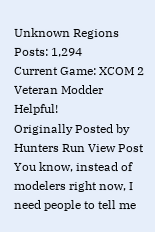Unknown Regions
Posts: 1,294
Current Game: XCOM 2
Veteran Modder  Helpful!
Originally Posted by Hunters Run View Post
You know, instead of modelers right now, I need people to tell me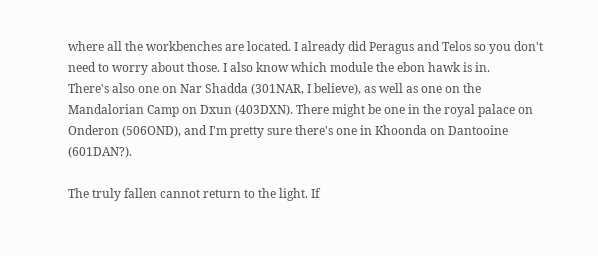where all the workbenches are located. I already did Peragus and Telos so you don't need to worry about those. I also know which module the ebon hawk is in.
There's also one on Nar Shadda (301NAR, I believe), as well as one on the Mandalorian Camp on Dxun (403DXN). There might be one in the royal palace on Onderon (506OND), and I'm pretty sure there's one in Khoonda on Dantooine (601DAN?).

The truly fallen cannot return to the light. If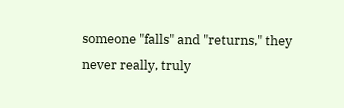someone "falls" and "returns," they never really, truly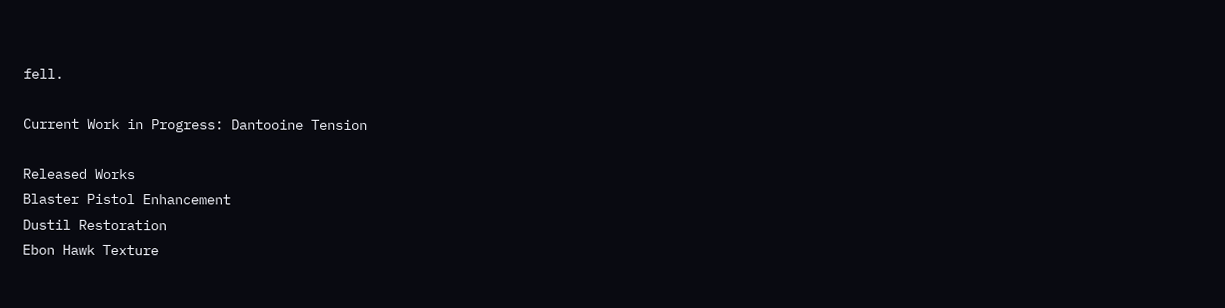fell.

Current Work in Progress: Dantooine Tension

Released Works
Blaster Pistol Enhancement
Dustil Restoration
Ebon Hawk Texture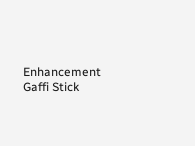Enhancement
Gaffi Stick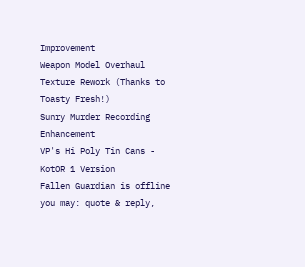Improvement
Weapon Model Overhaul Texture Rework (Thanks to Toasty Fresh!)
Sunry Murder Recording Enhancement
VP's Hi Poly Tin Cans - KotOR 1 Version
Fallen Guardian is offline   you may: quote & reply,